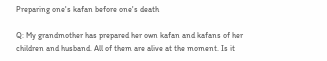Preparing one's kafan before one's death

Q: My grandmother has prepared her own kafan and kafans of her children and husband. All of them are alive at the moment. Is it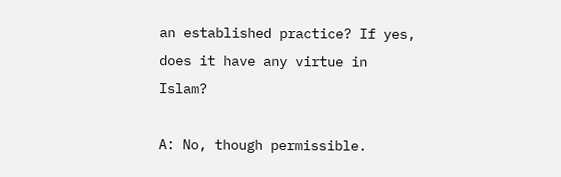an established practice? If yes, does it have any virtue in Islam?

A: No, though permissible.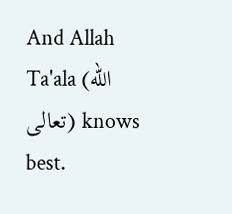And Allah Ta'ala (الله تعالى) knows best.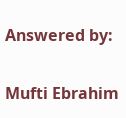Answered by:

Mufti Ebrahim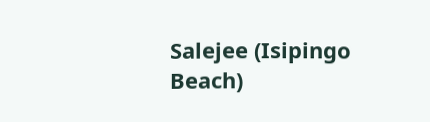Salejee (Isipingo Beach)